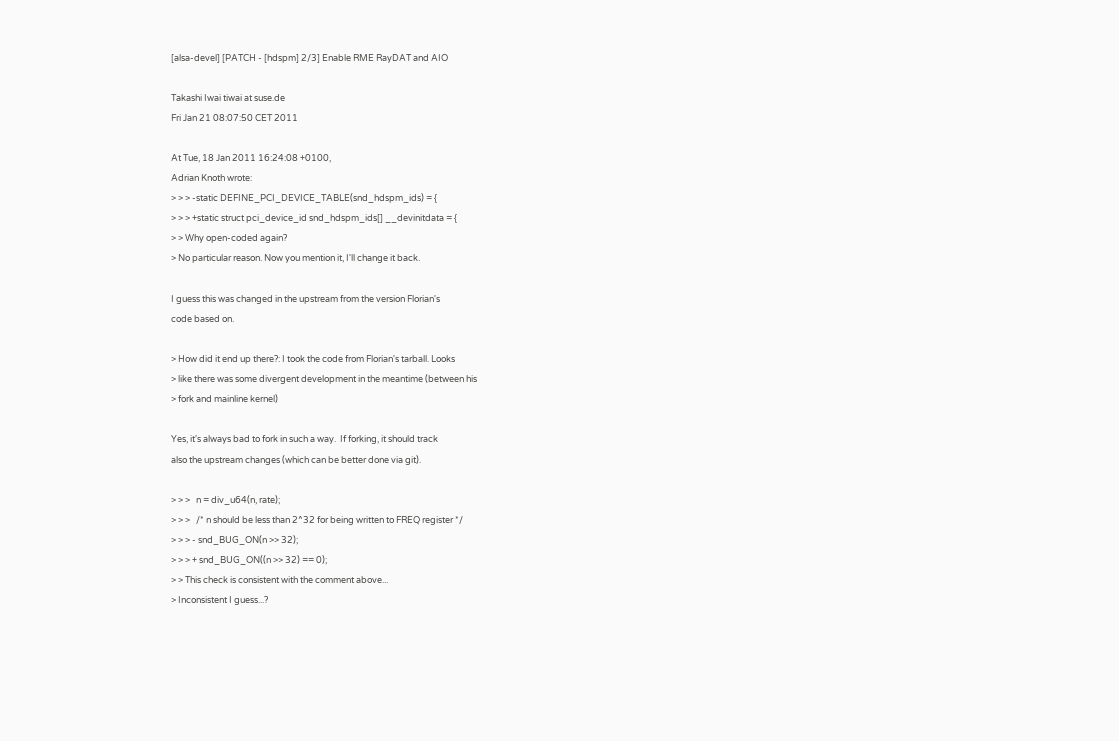[alsa-devel] [PATCH - [hdspm] 2/3] Enable RME RayDAT and AIO

Takashi Iwai tiwai at suse.de
Fri Jan 21 08:07:50 CET 2011

At Tue, 18 Jan 2011 16:24:08 +0100,
Adrian Knoth wrote:
> > > -static DEFINE_PCI_DEVICE_TABLE(snd_hdspm_ids) = {
> > > +static struct pci_device_id snd_hdspm_ids[] __devinitdata = {
> > Why open-coded again?
> No particular reason. Now you mention it, I'll change it back.

I guess this was changed in the upstream from the version Florian's
code based on.

> How did it end up there?: I took the code from Florian's tarball. Looks
> like there was some divergent development in the meantime (between his
> fork and mainline kernel)

Yes, it's always bad to fork in such a way.  If forking, it should track
also the upstream changes (which can be better done via git).

> > >   n = div_u64(n, rate);
> > >   /* n should be less than 2^32 for being written to FREQ register */
> > > - snd_BUG_ON(n >> 32);
> > > + snd_BUG_ON((n >> 32) == 0);
> > This check is consistent with the comment above...
> Inconsistent I guess...?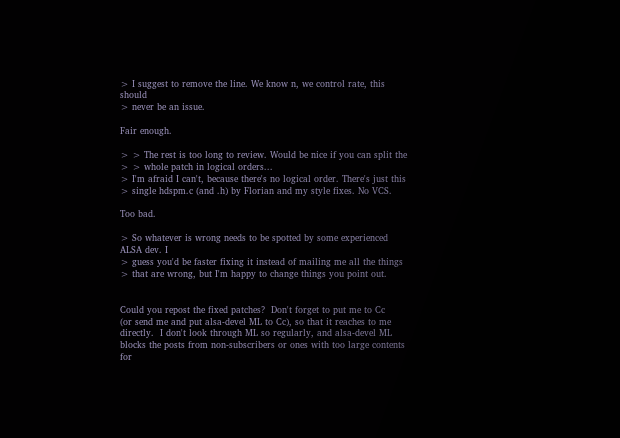> I suggest to remove the line. We know n, we control rate, this should
> never be an issue.

Fair enough.

> > The rest is too long to review. Would be nice if you can split the
> > whole patch in logical orders...
> I'm afraid I can't, because there's no logical order. There's just this
> single hdspm.c (and .h) by Florian and my style fixes. No VCS.

Too bad.

> So whatever is wrong needs to be spotted by some experienced ALSA dev. I
> guess you'd be faster fixing it instead of mailing me all the things
> that are wrong, but I'm happy to change things you point out.


Could you repost the fixed patches?  Don't forget to put me to Cc
(or send me and put alsa-devel ML to Cc), so that it reaches to me
directly.  I don't look through ML so regularly, and alsa-devel ML
blocks the posts from non-subscribers or ones with too large contents
for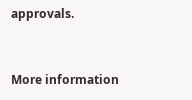approvals.


More information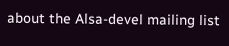about the Alsa-devel mailing list